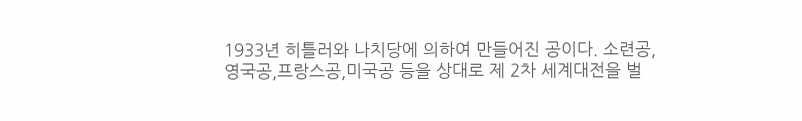1933년 히틀러와 나치당에 의하여 만들어진 공이다. 소련공,영국공,프랑스공,미국공 등을 상대로 제 2차 세계대전을 벌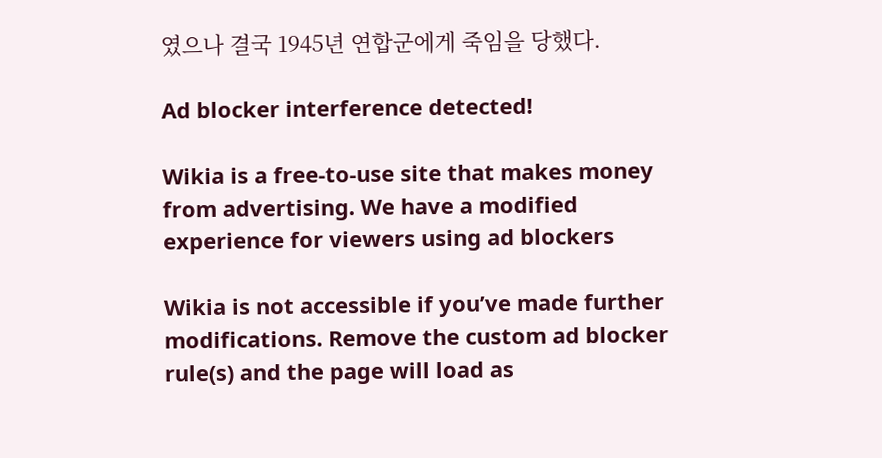였으나 결국 1945년 연합군에게 죽임을 당했다.

Ad blocker interference detected!

Wikia is a free-to-use site that makes money from advertising. We have a modified experience for viewers using ad blockers

Wikia is not accessible if you’ve made further modifications. Remove the custom ad blocker rule(s) and the page will load as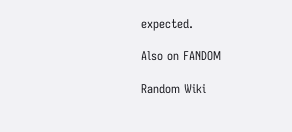expected.

Also on FANDOM

Random Wiki